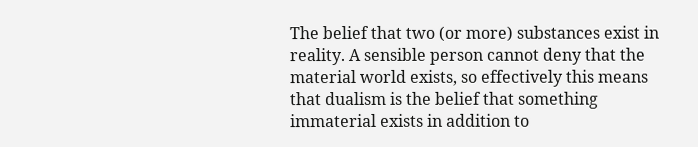The belief that two (or more) substances exist in reality. A sensible person cannot deny that the material world exists, so effectively this means that dualism is the belief that something immaterial exists in addition to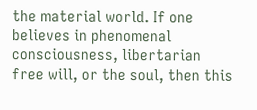the material world. If one believes in phenomenal consciousness, libertarian free will, or the soul, then this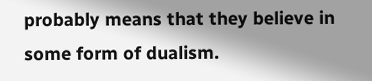probably means that they believe in some form of dualism.